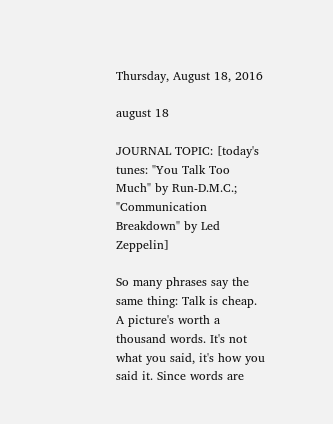Thursday, August 18, 2016

august 18

JOURNAL TOPIC: [today's tunes: "You Talk Too Much" by Run-D.M.C.; "Communication Breakdown" by Led Zeppelin]

So many phrases say the same thing: Talk is cheap. A picture's worth a thousand words. It's not what you said, it's how you said it. Since words are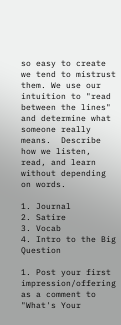so easy to create we tend to mistrust them. We use our intuition to "read between the lines" and determine what someone really means.  Describe how we listen, read, and learn without depending on words.

1. Journal
2. Satire
3. Vocab
4. Intro to the Big Question

1. Post your first impression/offering as a comment to "What's Your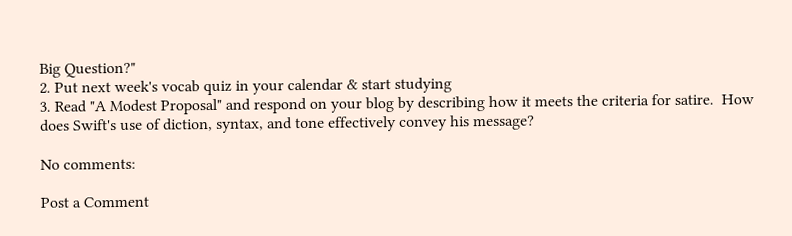Big Question?"
2. Put next week's vocab quiz in your calendar & start studying
3. Read "A Modest Proposal" and respond on your blog by describing how it meets the criteria for satire.  How does Swift's use of diction, syntax, and tone effectively convey his message?

No comments:

Post a Comment